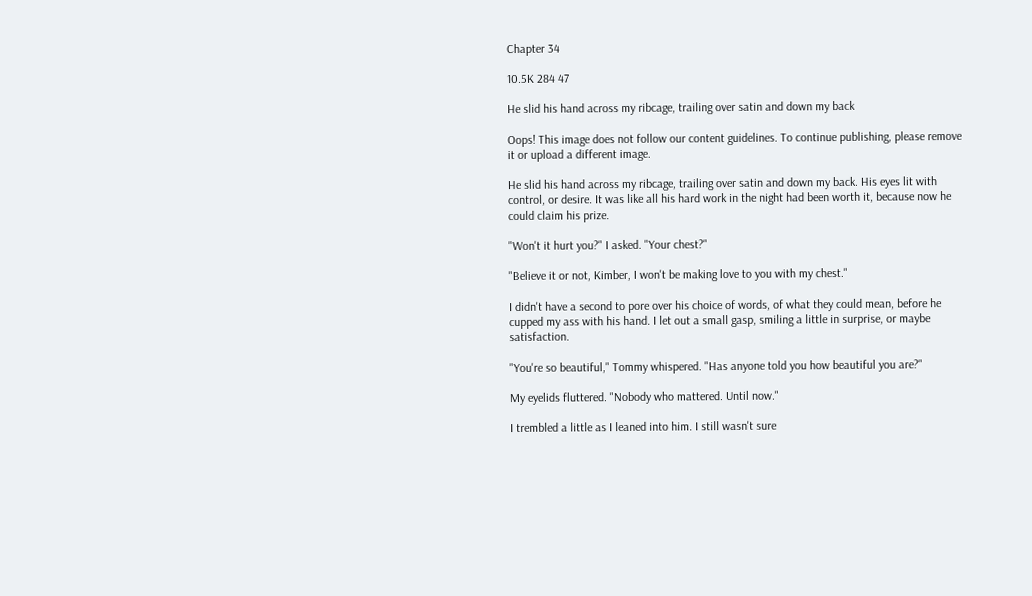Chapter 34

10.5K 284 47

He slid his hand across my ribcage, trailing over satin and down my back

Oops! This image does not follow our content guidelines. To continue publishing, please remove it or upload a different image.

He slid his hand across my ribcage, trailing over satin and down my back. His eyes lit with control, or desire. It was like all his hard work in the night had been worth it, because now he could claim his prize.

"Won't it hurt you?" I asked. "Your chest?"

"Believe it or not, Kimber, I won't be making love to you with my chest."

I didn't have a second to pore over his choice of words, of what they could mean, before he cupped my ass with his hand. I let out a small gasp, smiling a little in surprise, or maybe satisfaction.

"You're so beautiful," Tommy whispered. "Has anyone told you how beautiful you are?"

My eyelids fluttered. "Nobody who mattered. Until now."

I trembled a little as I leaned into him. I still wasn't sure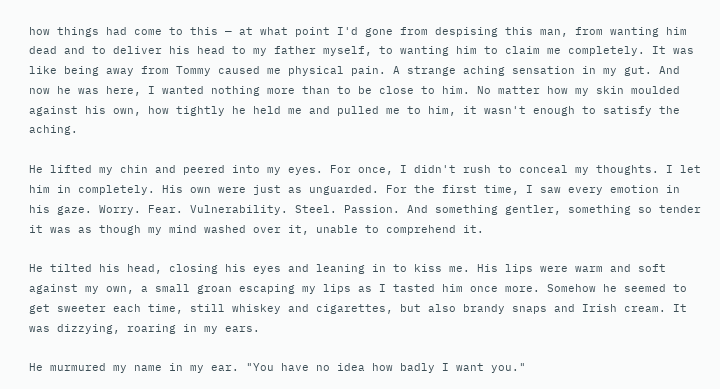how things had come to this — at what point I'd gone from despising this man, from wanting him dead and to deliver his head to my father myself, to wanting him to claim me completely. It was like being away from Tommy caused me physical pain. A strange aching sensation in my gut. And now he was here, I wanted nothing more than to be close to him. No matter how my skin moulded against his own, how tightly he held me and pulled me to him, it wasn't enough to satisfy the aching.

He lifted my chin and peered into my eyes. For once, I didn't rush to conceal my thoughts. I let him in completely. His own were just as unguarded. For the first time, I saw every emotion in his gaze. Worry. Fear. Vulnerability. Steel. Passion. And something gentler, something so tender it was as though my mind washed over it, unable to comprehend it.

He tilted his head, closing his eyes and leaning in to kiss me. His lips were warm and soft against my own, a small groan escaping my lips as I tasted him once more. Somehow he seemed to get sweeter each time, still whiskey and cigarettes, but also brandy snaps and Irish cream. It was dizzying, roaring in my ears.

He murmured my name in my ear. "You have no idea how badly I want you."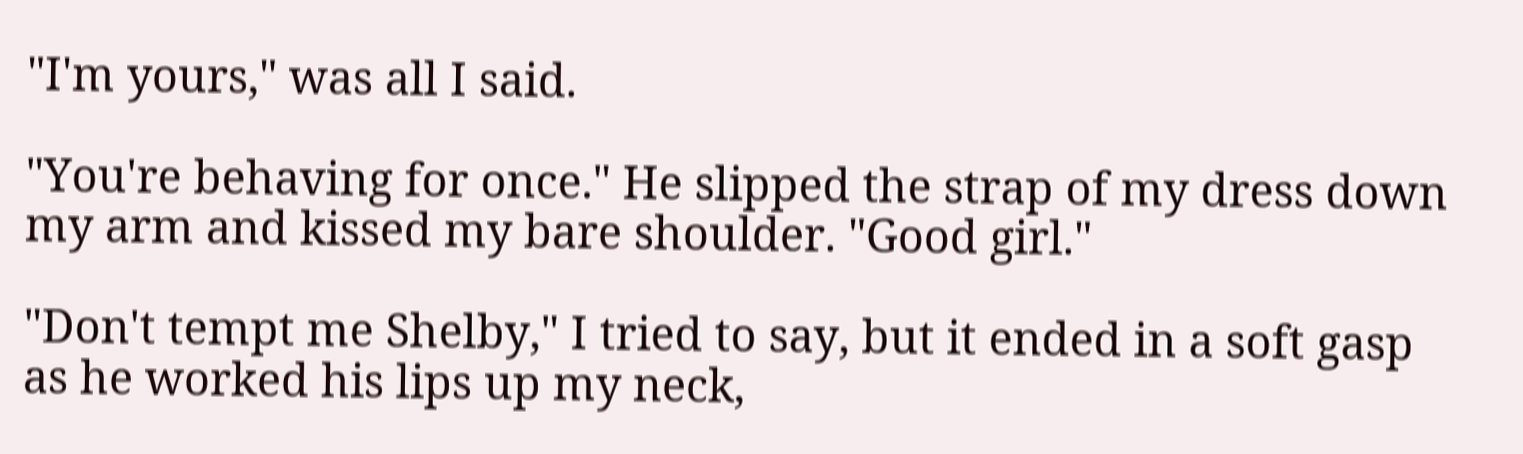"I'm yours," was all I said.

"You're behaving for once." He slipped the strap of my dress down my arm and kissed my bare shoulder. "Good girl."

"Don't tempt me Shelby," I tried to say, but it ended in a soft gasp as he worked his lips up my neck,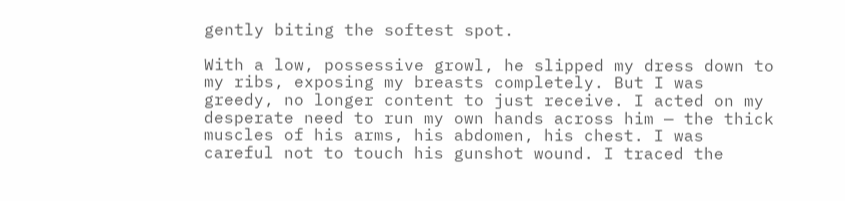gently biting the softest spot.

With a low, possessive growl, he slipped my dress down to my ribs, exposing my breasts completely. But I was greedy, no longer content to just receive. I acted on my desperate need to run my own hands across him — the thick muscles of his arms, his abdomen, his chest. I was careful not to touch his gunshot wound. I traced the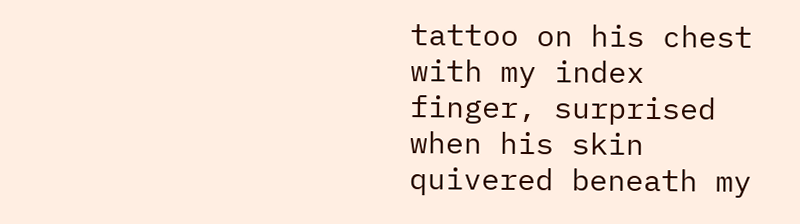tattoo on his chest with my index finger, surprised when his skin quivered beneath my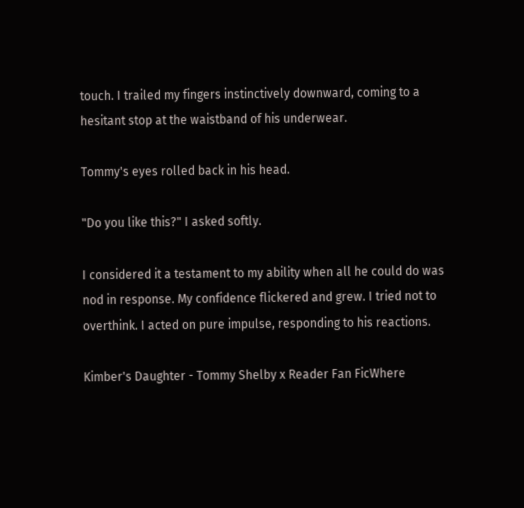touch. I trailed my fingers instinctively downward, coming to a hesitant stop at the waistband of his underwear.

Tommy's eyes rolled back in his head.

"Do you like this?" I asked softly.

I considered it a testament to my ability when all he could do was nod in response. My confidence flickered and grew. I tried not to overthink. I acted on pure impulse, responding to his reactions.

Kimber's Daughter - Tommy Shelby x Reader Fan FicWhere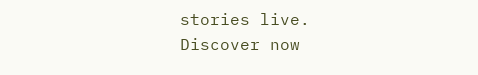stories live. Discover now